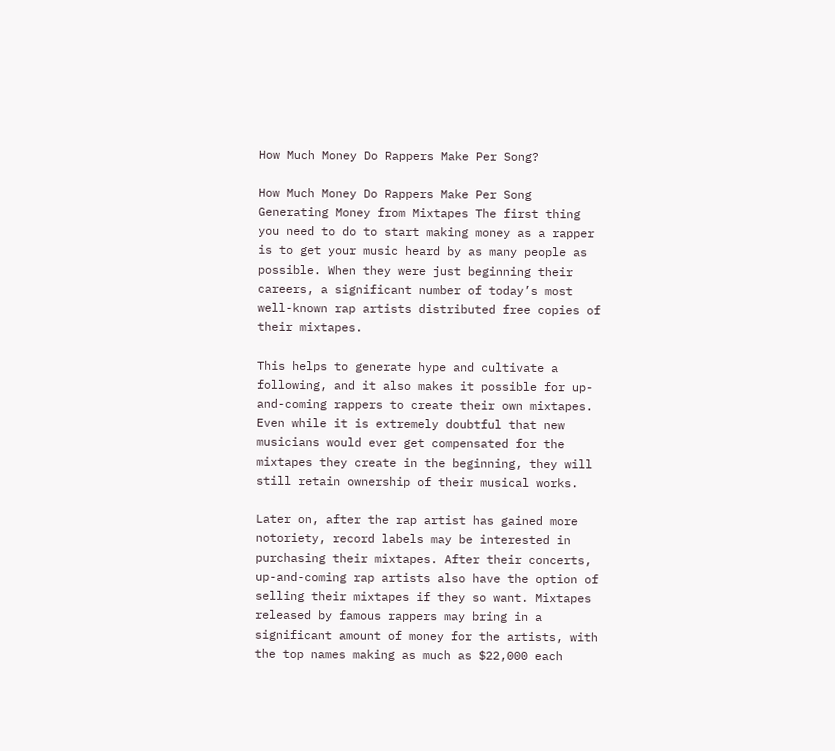How Much Money Do Rappers Make Per Song?

How Much Money Do Rappers Make Per Song
Generating Money from Mixtapes The first thing you need to do to start making money as a rapper is to get your music heard by as many people as possible. When they were just beginning their careers, a significant number of today’s most well-known rap artists distributed free copies of their mixtapes.

This helps to generate hype and cultivate a following, and it also makes it possible for up-and-coming rappers to create their own mixtapes. Even while it is extremely doubtful that new musicians would ever get compensated for the mixtapes they create in the beginning, they will still retain ownership of their musical works.

Later on, after the rap artist has gained more notoriety, record labels may be interested in purchasing their mixtapes. After their concerts, up-and-coming rap artists also have the option of selling their mixtapes if they so want. Mixtapes released by famous rappers may bring in a significant amount of money for the artists, with the top names making as much as $22,000 each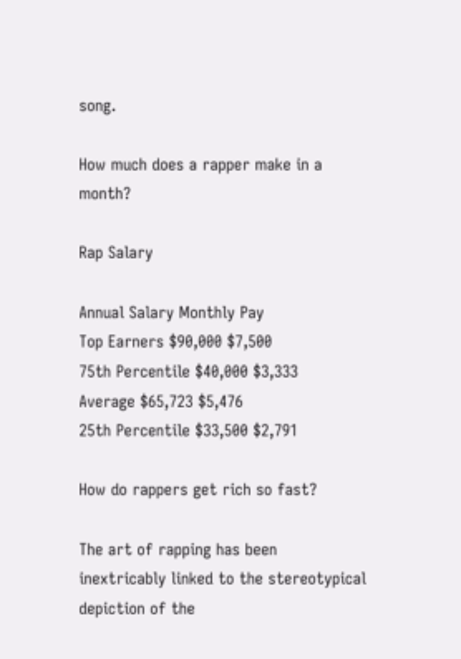song.

How much does a rapper make in a month?

Rap Salary

Annual Salary Monthly Pay
Top Earners $90,000 $7,500
75th Percentile $40,000 $3,333
Average $65,723 $5,476
25th Percentile $33,500 $2,791

How do rappers get rich so fast?

The art of rapping has been inextricably linked to the stereotypical depiction of the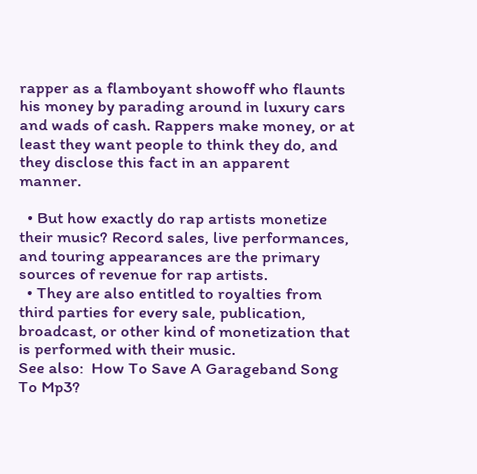rapper as a flamboyant showoff who flaunts his money by parading around in luxury cars and wads of cash. Rappers make money, or at least they want people to think they do, and they disclose this fact in an apparent manner.

  • But how exactly do rap artists monetize their music? Record sales, live performances, and touring appearances are the primary sources of revenue for rap artists.
  • They are also entitled to royalties from third parties for every sale, publication, broadcast, or other kind of monetization that is performed with their music.
See also:  How To Save A Garageband Song To Mp3?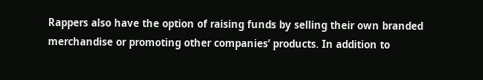Rappers also have the option of raising funds by selling their own branded merchandise or promoting other companies’ products. In addition to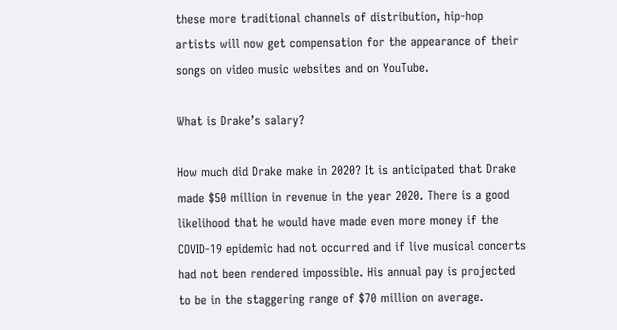these more traditional channels of distribution, hip-hop artists will now get compensation for the appearance of their songs on video music websites and on YouTube.

What is Drake’s salary?

How much did Drake make in 2020? It is anticipated that Drake made $50 million in revenue in the year 2020. There is a good likelihood that he would have made even more money if the COVID-19 epidemic had not occurred and if live musical concerts had not been rendered impossible. His annual pay is projected to be in the staggering range of $70 million on average.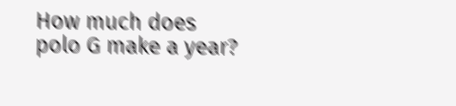How much does polo G make a year?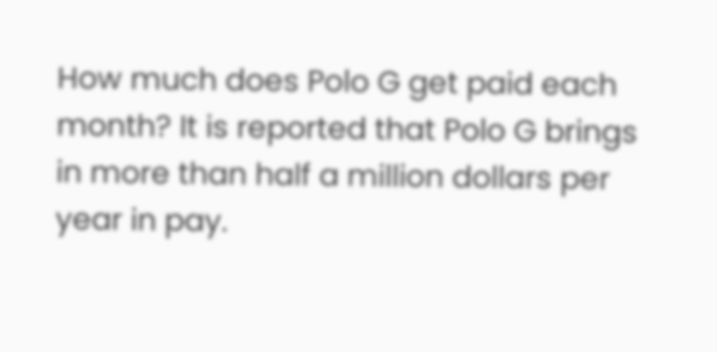How much does Polo G get paid each month? It is reported that Polo G brings in more than half a million dollars per year in pay.